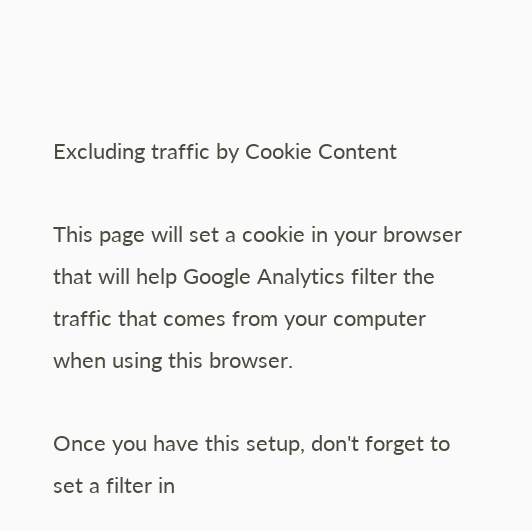Excluding traffic by Cookie Content

This page will set a cookie in your browser that will help Google Analytics filter the traffic that comes from your computer when using this browser.

Once you have this setup, don't forget to set a filter in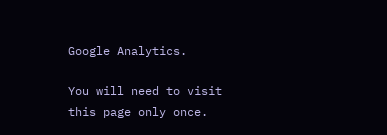Google Analytics.

You will need to visit this page only once.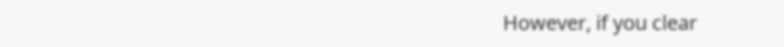However, if you clear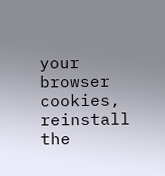your browser cookies, reinstall the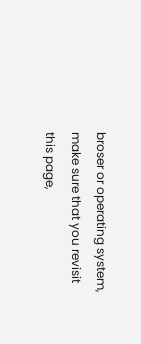broser or operating system, make sure that you revisit this page,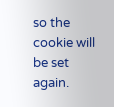so the cookie will be set again.